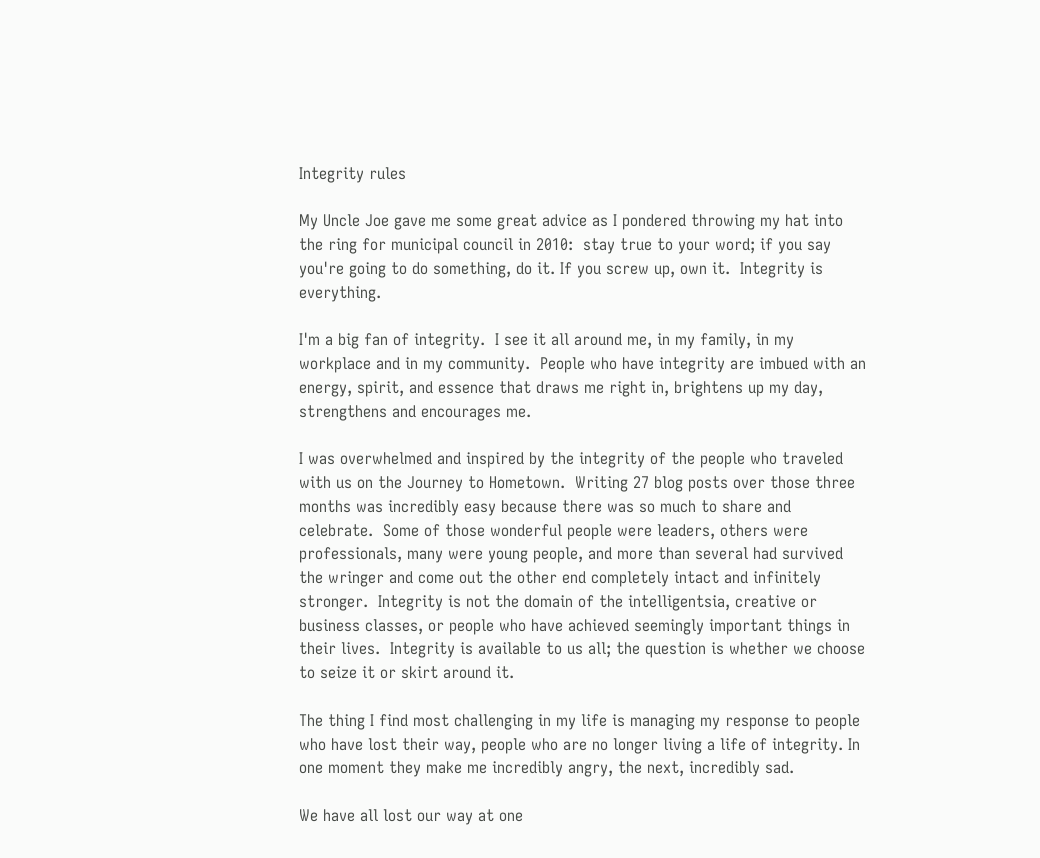Integrity rules

My Uncle Joe gave me some great advice as I pondered throwing my hat into the ring for municipal council in 2010:  stay true to your word; if you say you're going to do something, do it. If you screw up, own it.  Integrity is everything.

I'm a big fan of integrity.  I see it all around me, in my family, in my workplace and in my community.  People who have integrity are imbued with an energy, spirit, and essence that draws me right in, brightens up my day, strengthens and encourages me.

I was overwhelmed and inspired by the integrity of the people who traveled with us on the Journey to Hometown.  Writing 27 blog posts over those three months was incredibly easy because there was so much to share and celebrate.  Some of those wonderful people were leaders, others were professionals, many were young people, and more than several had survived the wringer and come out the other end completely intact and infinitely stronger.  Integrity is not the domain of the intelligentsia, creative or business classes, or people who have achieved seemingly important things in their lives.  Integrity is available to us all; the question is whether we choose to seize it or skirt around it.

The thing I find most challenging in my life is managing my response to people who have lost their way, people who are no longer living a life of integrity. In one moment they make me incredibly angry, the next, incredibly sad.

We have all lost our way at one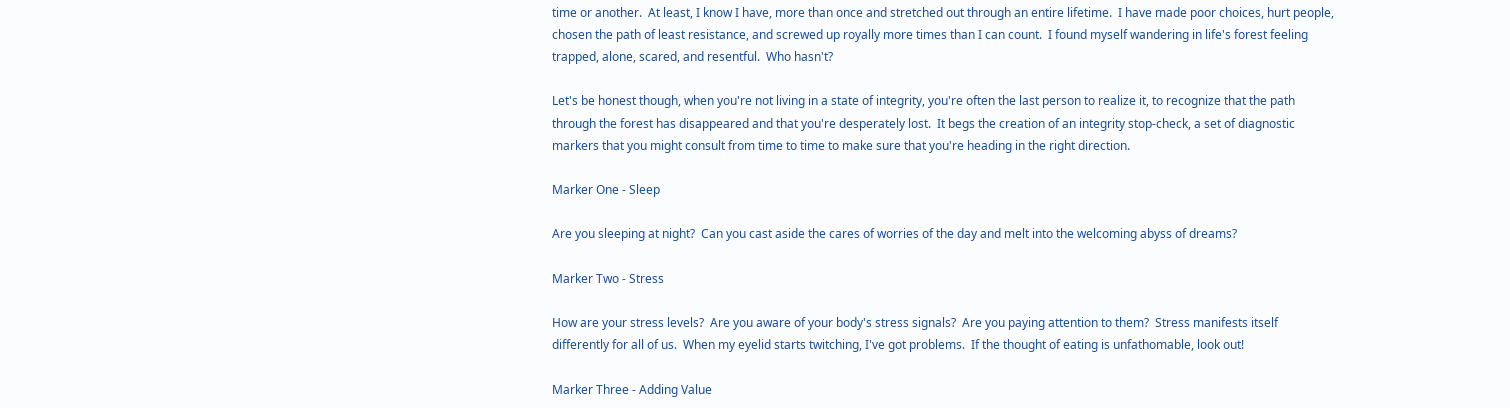time or another.  At least, I know I have, more than once and stretched out through an entire lifetime.  I have made poor choices, hurt people, chosen the path of least resistance, and screwed up royally more times than I can count.  I found myself wandering in life's forest feeling trapped, alone, scared, and resentful.  Who hasn't?

Let's be honest though, when you're not living in a state of integrity, you're often the last person to realize it, to recognize that the path through the forest has disappeared and that you're desperately lost.  It begs the creation of an integrity stop-check, a set of diagnostic markers that you might consult from time to time to make sure that you're heading in the right direction.

Marker One - Sleep

Are you sleeping at night?  Can you cast aside the cares of worries of the day and melt into the welcoming abyss of dreams?

Marker Two - Stress

How are your stress levels?  Are you aware of your body's stress signals?  Are you paying attention to them?  Stress manifests itself differently for all of us.  When my eyelid starts twitching, I've got problems.  If the thought of eating is unfathomable, look out!

Marker Three - Adding Value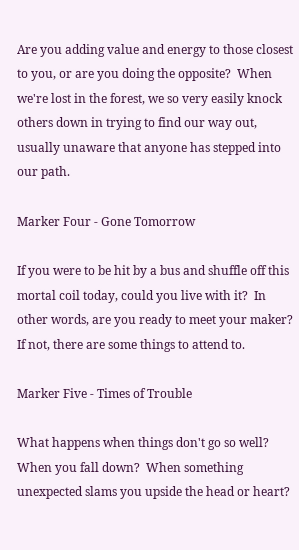Are you adding value and energy to those closest to you, or are you doing the opposite?  When we're lost in the forest, we so very easily knock others down in trying to find our way out, usually unaware that anyone has stepped into our path.

Marker Four - Gone Tomorrow

If you were to be hit by a bus and shuffle off this mortal coil today, could you live with it?  In other words, are you ready to meet your maker?  If not, there are some things to attend to.

Marker Five - Times of Trouble

What happens when things don't go so well?  When you fall down?  When something unexpected slams you upside the head or heart?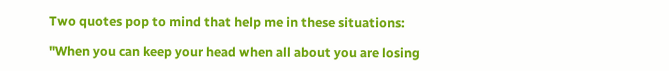Two quotes pop to mind that help me in these situations:

"When you can keep your head when all about you are losing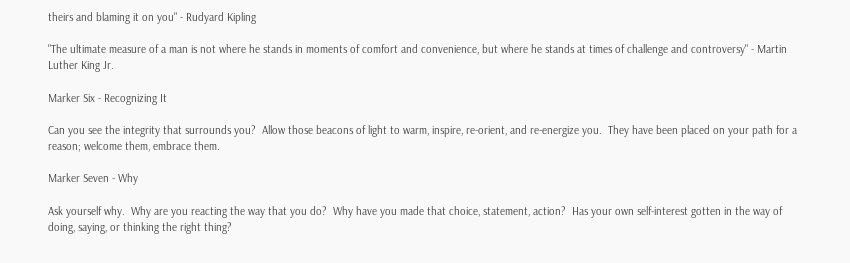theirs and blaming it on you" - Rudyard Kipling

"The ultimate measure of a man is not where he stands in moments of comfort and convenience, but where he stands at times of challenge and controversy" - Martin Luther King Jr.

Marker Six - Recognizing It

Can you see the integrity that surrounds you?  Allow those beacons of light to warm, inspire, re-orient, and re-energize you.  They have been placed on your path for a reason; welcome them, embrace them.

Marker Seven - Why

Ask yourself why.  Why are you reacting the way that you do?  Why have you made that choice, statement, action?  Has your own self-interest gotten in the way of doing, saying, or thinking the right thing?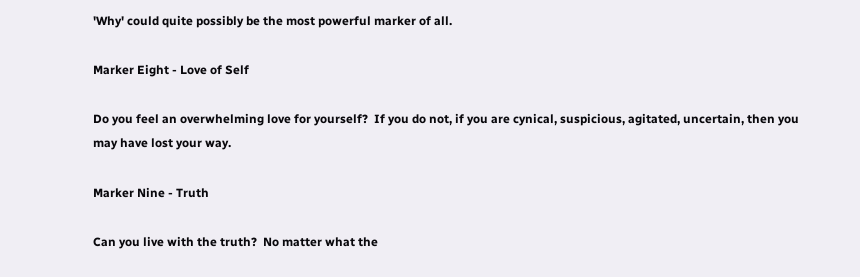'Why' could quite possibly be the most powerful marker of all.

Marker Eight - Love of Self

Do you feel an overwhelming love for yourself?  If you do not, if you are cynical, suspicious, agitated, uncertain, then you may have lost your way.

Marker Nine - Truth

Can you live with the truth?  No matter what the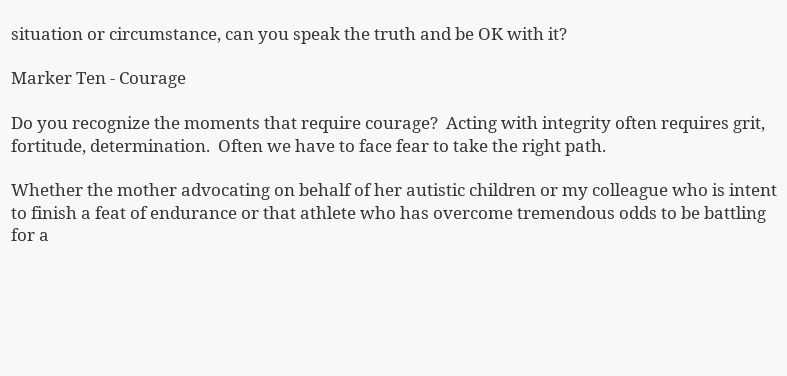situation or circumstance, can you speak the truth and be OK with it?

Marker Ten - Courage

Do you recognize the moments that require courage?  Acting with integrity often requires grit, fortitude, determination.  Often we have to face fear to take the right path.

Whether the mother advocating on behalf of her autistic children or my colleague who is intent to finish a feat of endurance or that athlete who has overcome tremendous odds to be battling for a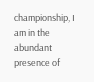championship, I am in the abundant presence of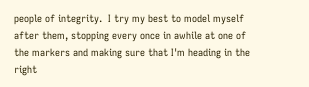people of integrity.  I try my best to model myself after them, stopping every once in awhile at one of the markers and making sure that I'm heading in the right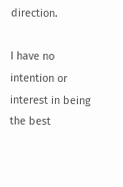direction.

I have no intention or interest in being the best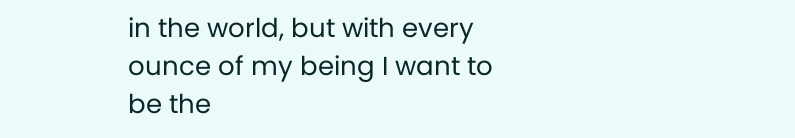in the world, but with every ounce of my being I want to be the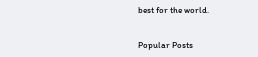best for the world.


Popular Posts